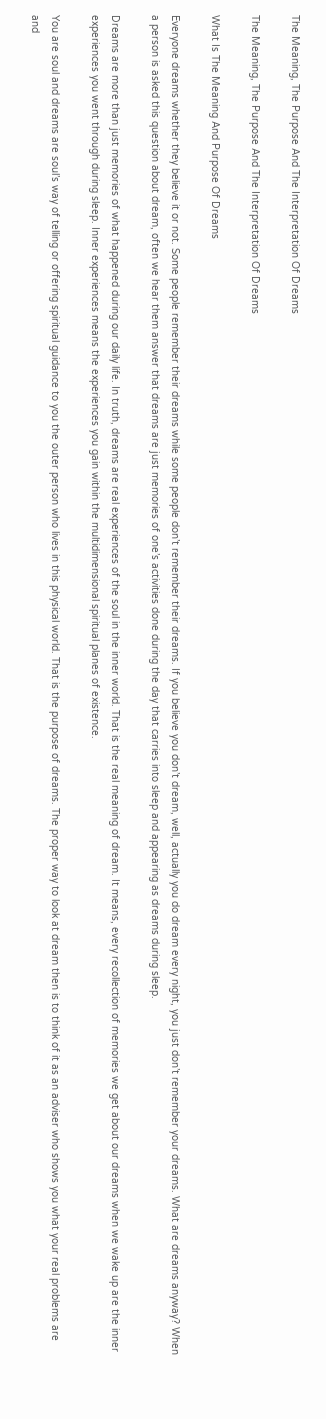The Meaning, The Purpose And The Interpretation Of Dreams

The Meaning, The Purpose And The Interpretation Of Dreams

What Is The Meaning And Purpose Of Dreams

Everyone dreams whether they believe it or not. Some people remember their dreams while some people don’t remember their dreams. If you believe you don’t dream, well, actually you do dream every night, you just don’t remember your dreams. What are dreams anyway? When a person is asked this question about dream, often we hear them answer that dreams are just memories of one’s activities done during the day that carries into sleep and appearing as dreams during sleep.

Dreams are more than just memories of what happened during our daily life. In truth, dreams are real experiences of the soul in the inner world. That is the real meaning of dream. It means, every recollection of memories we get about our dreams when we wake up are the inner experiences you went through during sleep. Inner experiences means the experiences you gain within the multidimensional spiritual planes of existence.

You are soul and dreams are soul’s way of telling or offering spiritual guidance to you the outer person who lives in this physical world. That is the purpose of dreams. The proper way to look at dream then is to think of it as an adviser who shows you what your real problems are and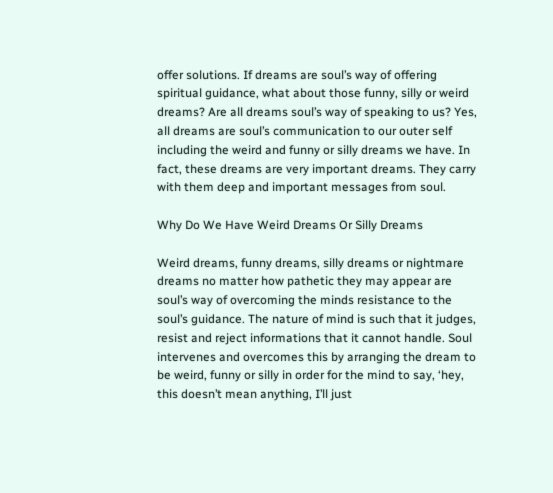offer solutions. If dreams are soul’s way of offering spiritual guidance, what about those funny, silly or weird dreams? Are all dreams soul’s way of speaking to us? Yes, all dreams are soul’s communication to our outer self including the weird and funny or silly dreams we have. In fact, these dreams are very important dreams. They carry with them deep and important messages from soul.

Why Do We Have Weird Dreams Or Silly Dreams

Weird dreams, funny dreams, silly dreams or nightmare dreams no matter how pathetic they may appear are soul’s way of overcoming the minds resistance to the soul’s guidance. The nature of mind is such that it judges, resist and reject informations that it cannot handle. Soul intervenes and overcomes this by arranging the dream to be weird, funny or silly in order for the mind to say, ‘hey, this doesn’t mean anything, I’ll just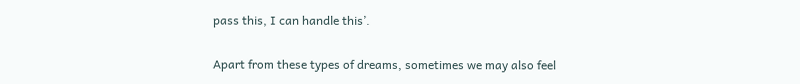pass this, I can handle this’.

Apart from these types of dreams, sometimes we may also feel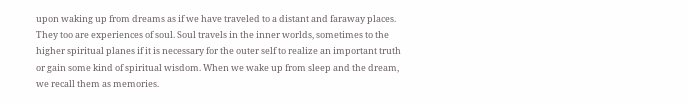upon waking up from dreams as if we have traveled to a distant and faraway places. They too are experiences of soul. Soul travels in the inner worlds, sometimes to the higher spiritual planes if it is necessary for the outer self to realize an important truth or gain some kind of spiritual wisdom. When we wake up from sleep and the dream, we recall them as memories.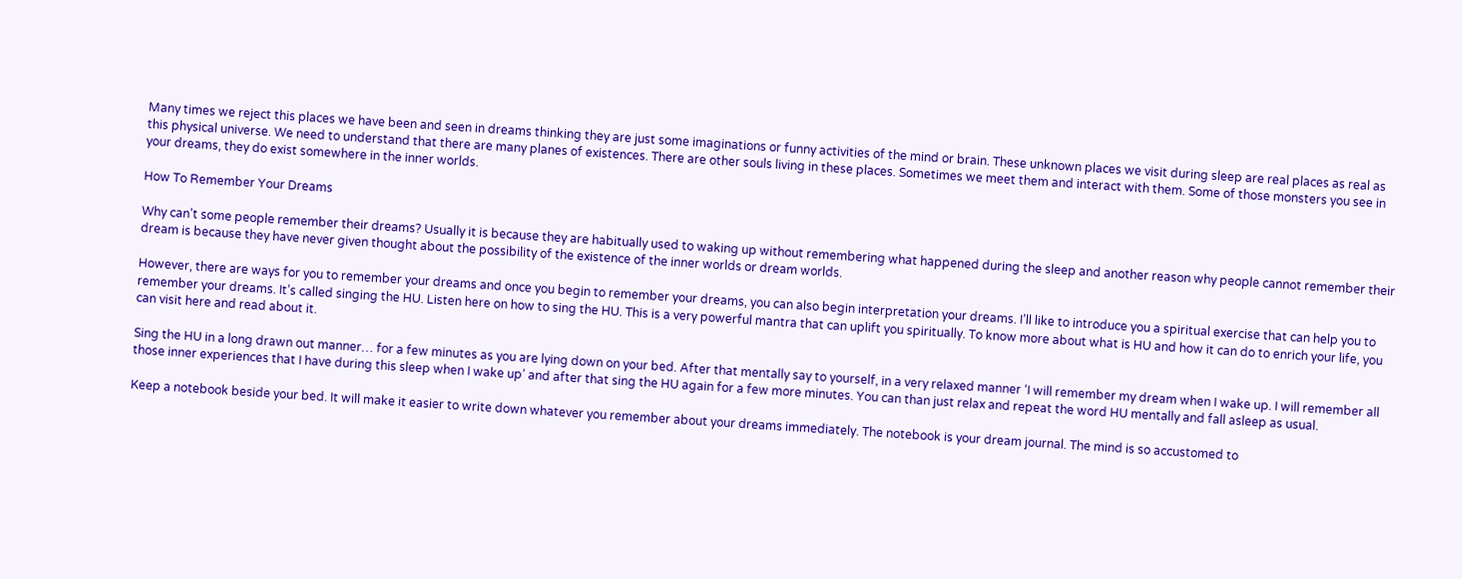Many times we reject this places we have been and seen in dreams thinking they are just some imaginations or funny activities of the mind or brain. These unknown places we visit during sleep are real places as real as this physical universe. We need to understand that there are many planes of existences. There are other souls living in these places. Sometimes we meet them and interact with them. Some of those monsters you see in your dreams, they do exist somewhere in the inner worlds.

How To Remember Your Dreams

Why can’t some people remember their dreams? Usually it is because they are habitually used to waking up without remembering what happened during the sleep and another reason why people cannot remember their dream is because they have never given thought about the possibility of the existence of the inner worlds or dream worlds.

However, there are ways for you to remember your dreams and once you begin to remember your dreams, you can also begin interpretation your dreams. I’ll like to introduce you a spiritual exercise that can help you to remember your dreams. It’s called singing the HU. Listen here on how to sing the HU. This is a very powerful mantra that can uplift you spiritually. To know more about what is HU and how it can do to enrich your life, you can visit here and read about it.

Sing the HU in a long drawn out manner… for a few minutes as you are lying down on your bed. After that mentally say to yourself, in a very relaxed manner ‘I will remember my dream when I wake up. I will remember all those inner experiences that I have during this sleep when I wake up’ and after that sing the HU again for a few more minutes. You can than just relax and repeat the word HU mentally and fall asleep as usual.

Keep a notebook beside your bed. It will make it easier to write down whatever you remember about your dreams immediately. The notebook is your dream journal. The mind is so accustomed to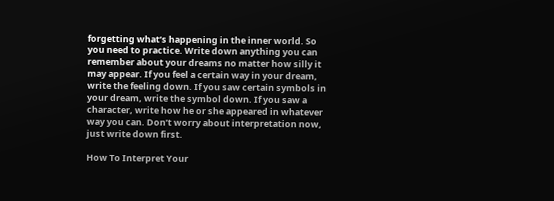forgetting what’s happening in the inner world. So you need to practice. Write down anything you can remember about your dreams no matter how silly it may appear. If you feel a certain way in your dream, write the feeling down. If you saw certain symbols in your dream, write the symbol down. If you saw a character, write how he or she appeared in whatever way you can. Don’t worry about interpretation now, just write down first.

How To Interpret Your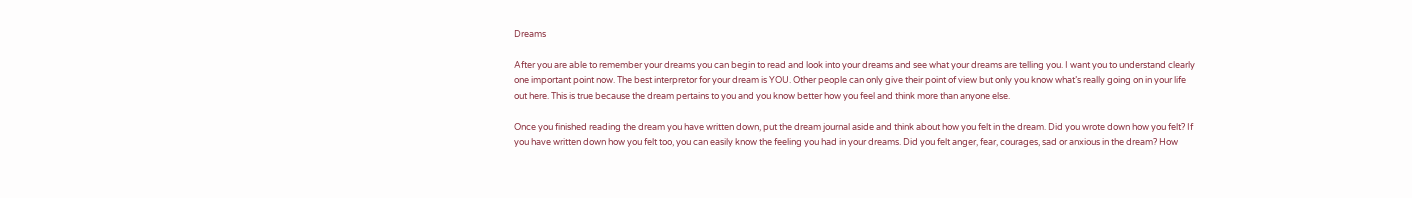Dreams

After you are able to remember your dreams you can begin to read and look into your dreams and see what your dreams are telling you. I want you to understand clearly one important point now. The best interpretor for your dream is YOU. Other people can only give their point of view but only you know what’s really going on in your life out here. This is true because the dream pertains to you and you know better how you feel and think more than anyone else.

Once you finished reading the dream you have written down, put the dream journal aside and think about how you felt in the dream. Did you wrote down how you felt? If you have written down how you felt too, you can easily know the feeling you had in your dreams. Did you felt anger, fear, courages, sad or anxious in the dream? How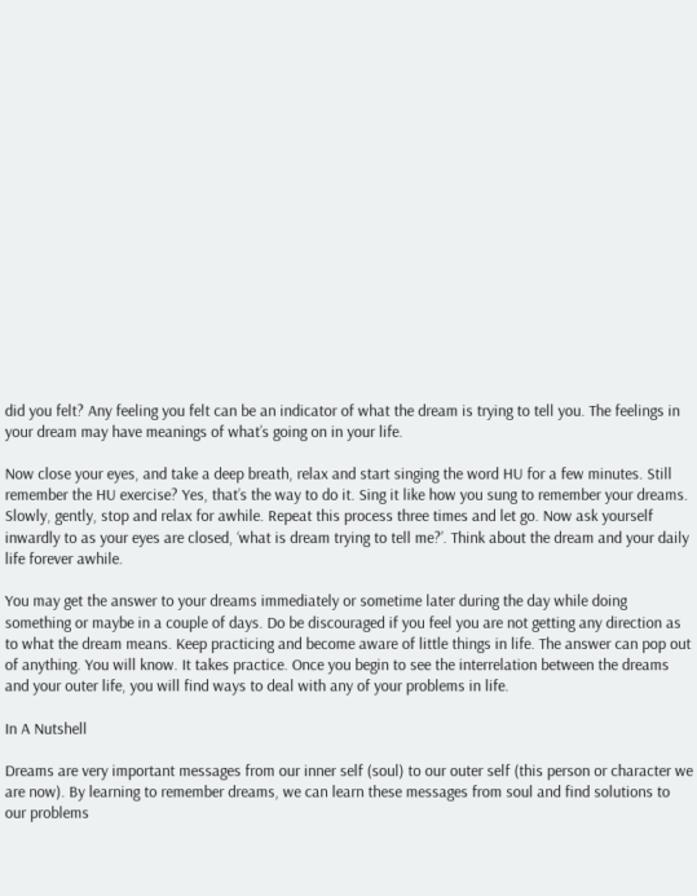did you felt? Any feeling you felt can be an indicator of what the dream is trying to tell you. The feelings in your dream may have meanings of what’s going on in your life.

Now close your eyes, and take a deep breath, relax and start singing the word HU for a few minutes. Still remember the HU exercise? Yes, that’s the way to do it. Sing it like how you sung to remember your dreams. Slowly, gently, stop and relax for awhile. Repeat this process three times and let go. Now ask yourself inwardly to as your eyes are closed, ‘what is dream trying to tell me?’. Think about the dream and your daily life forever awhile.

You may get the answer to your dreams immediately or sometime later during the day while doing something or maybe in a couple of days. Do be discouraged if you feel you are not getting any direction as to what the dream means. Keep practicing and become aware of little things in life. The answer can pop out of anything. You will know. It takes practice. Once you begin to see the interrelation between the dreams and your outer life, you will find ways to deal with any of your problems in life.

In A Nutshell

Dreams are very important messages from our inner self (soul) to our outer self (this person or character we are now). By learning to remember dreams, we can learn these messages from soul and find solutions to our problems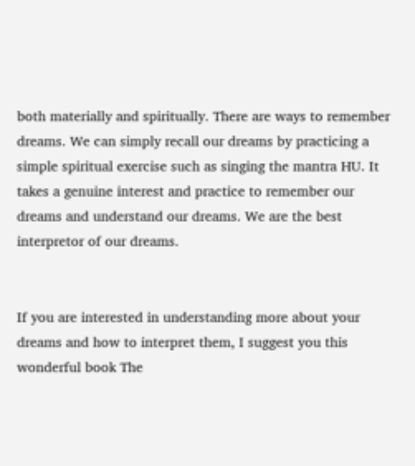both materially and spiritually. There are ways to remember dreams. We can simply recall our dreams by practicing a simple spiritual exercise such as singing the mantra HU. It takes a genuine interest and practice to remember our dreams and understand our dreams. We are the best interpretor of our dreams.


If you are interested in understanding more about your dreams and how to interpret them, I suggest you this wonderful book The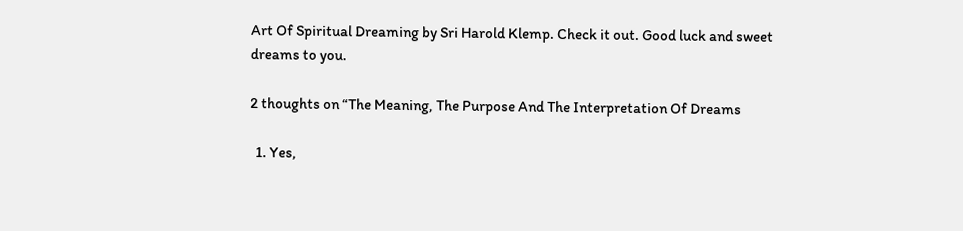Art Of Spiritual Dreaming by Sri Harold Klemp. Check it out. Good luck and sweet dreams to you.

2 thoughts on “The Meaning, The Purpose And The Interpretation Of Dreams

  1. Yes,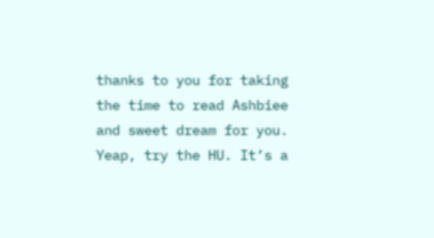thanks to you for taking the time to read Ashbiee and sweet dream for you. Yeap, try the HU. It’s a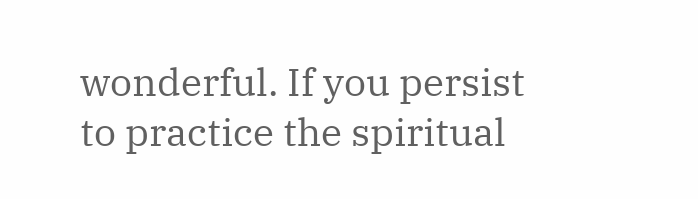wonderful. If you persist to practice the spiritual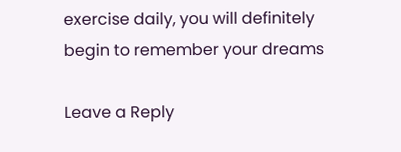exercise daily, you will definitely begin to remember your dreams

Leave a Reply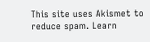This site uses Akismet to reduce spam. Learn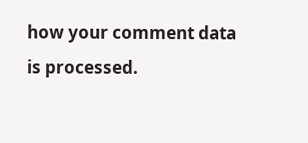how your comment data is processed.